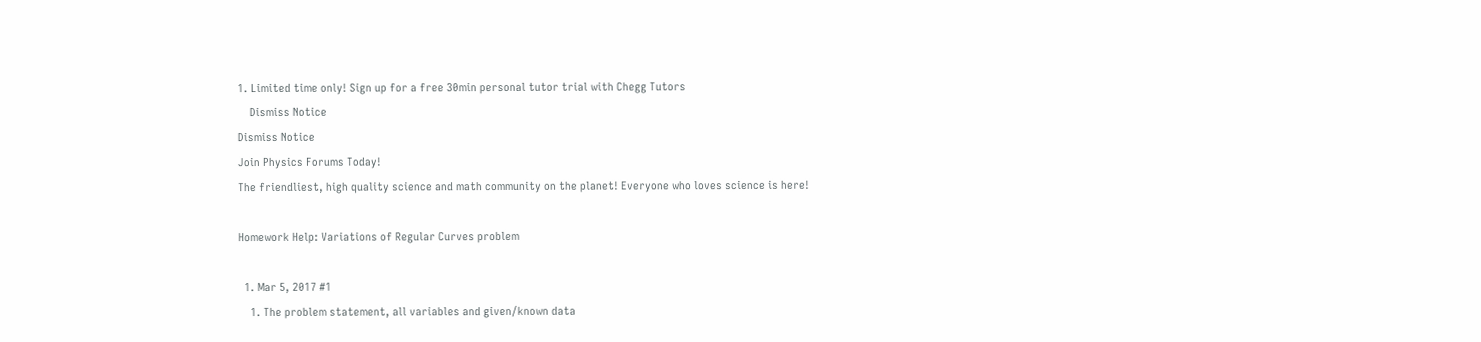1. Limited time only! Sign up for a free 30min personal tutor trial with Chegg Tutors
    Dismiss Notice
Dismiss Notice
Join Physics Forums Today!
The friendliest, high quality science and math community on the planet! Everyone who loves science is here!

Homework Help: Variations of Regular Curves problem

  1. Mar 5, 2017 #1
    1. The problem statement, all variables and given/known data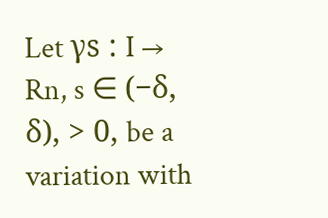Let γs : I → Rn, s ∈ (−δ, δ), > 0, be a variation with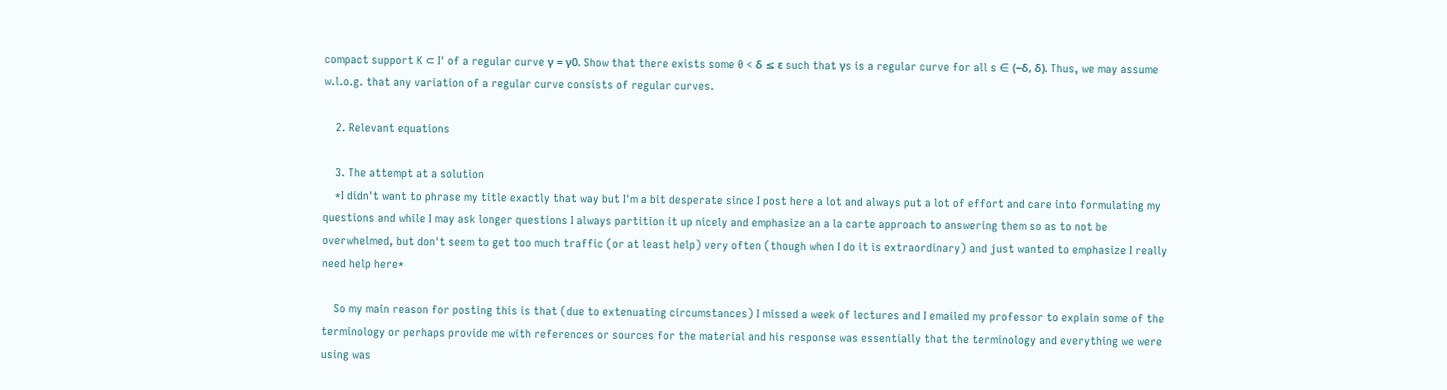compact support K ⊂ I' of a regular curve γ = γ0. Show that there exists some 0 < δ ≤ ε such that γs is a regular curve for all s ∈ (−δ, δ). Thus, we may assume w.l.o.g. that any variation of a regular curve consists of regular curves.

    2. Relevant equations

    3. The attempt at a solution
    *I didn't want to phrase my title exactly that way but I'm a bit desperate since I post here a lot and always put a lot of effort and care into formulating my questions and while I may ask longer questions I always partition it up nicely and emphasize an a la carte approach to answering them so as to not be overwhelmed, but don't seem to get too much traffic (or at least help) very often (though when I do it is extraordinary) and just wanted to emphasize I really need help here*

    So my main reason for posting this is that (due to extenuating circumstances) I missed a week of lectures and I emailed my professor to explain some of the terminology or perhaps provide me with references or sources for the material and his response was essentially that the terminology and everything we were using was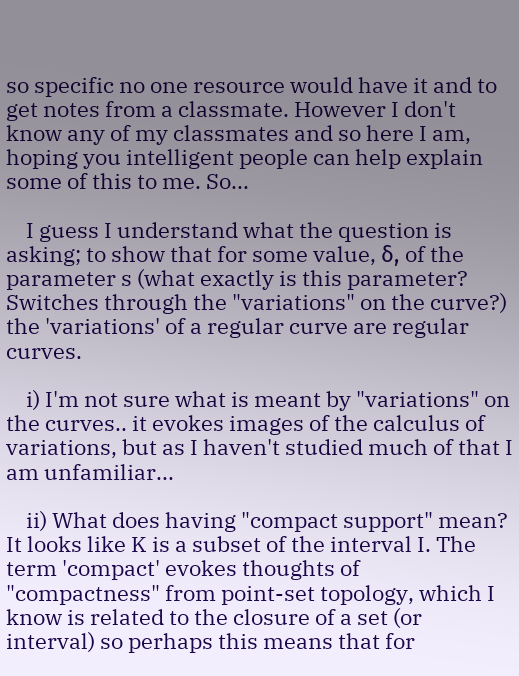so specific no one resource would have it and to get notes from a classmate. However I don't know any of my classmates and so here I am, hoping you intelligent people can help explain some of this to me. So...

    I guess I understand what the question is asking; to show that for some value, δ, of the parameter s (what exactly is this parameter? Switches through the "variations" on the curve?) the 'variations' of a regular curve are regular curves.

    i) I'm not sure what is meant by "variations" on the curves.. it evokes images of the calculus of variations, but as I haven't studied much of that I am unfamiliar...

    ii) What does having "compact support" mean? It looks like K is a subset of the interval I. The term 'compact' evokes thoughts of "compactness" from point-set topology, which I know is related to the closure of a set (or interval) so perhaps this means that for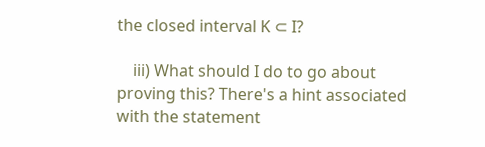the closed interval K ⊂ I?

    iii) What should I do to go about proving this? There's a hint associated with the statement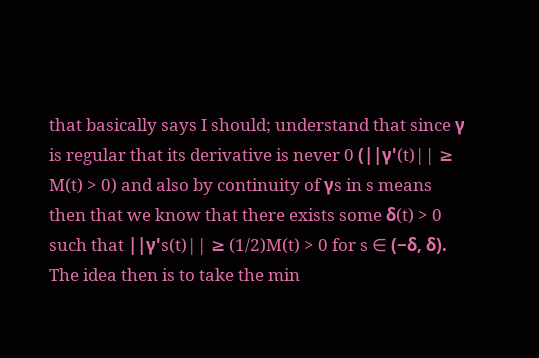that basically says I should; understand that since γ is regular that its derivative is never 0 (||γ'(t)|| ≥ M(t) > 0) and also by continuity of γs in s means then that we know that there exists some δ(t) > 0 such that ||γ's(t)|| ≥ (1/2)M(t) > 0 for s ∈ (−δ, δ). The idea then is to take the min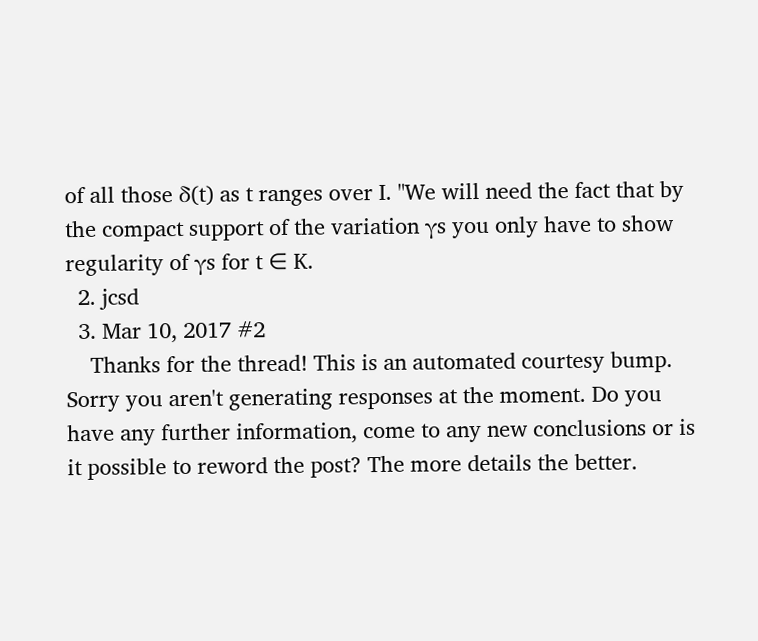of all those δ(t) as t ranges over I. "We will need the fact that by the compact support of the variation γs you only have to show regularity of γs for t ∈ K.
  2. jcsd
  3. Mar 10, 2017 #2
    Thanks for the thread! This is an automated courtesy bump. Sorry you aren't generating responses at the moment. Do you have any further information, come to any new conclusions or is it possible to reword the post? The more details the better.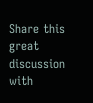Share this great discussion with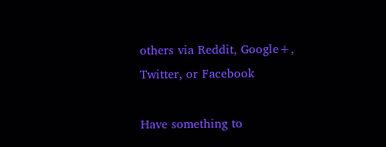others via Reddit, Google+, Twitter, or Facebook

Have something to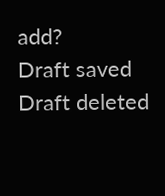add?
Draft saved Draft deleted